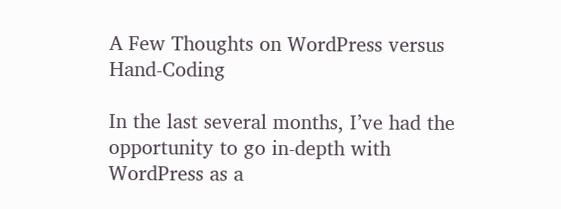A Few Thoughts on WordPress versus Hand-Coding

In the last several months, I’ve had the opportunity to go in-depth with WordPress as a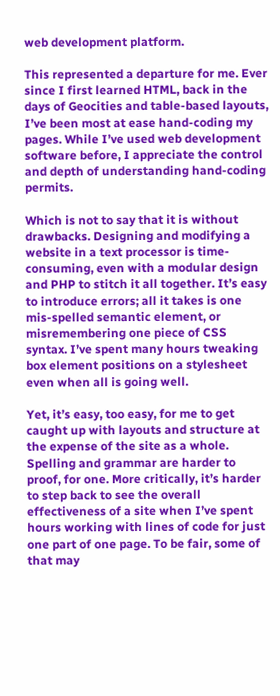web development platform.

This represented a departure for me. Ever since I first learned HTML, back in the days of Geocities and table-based layouts, I’ve been most at ease hand-coding my pages. While I’ve used web development software before, I appreciate the control and depth of understanding hand-coding permits.

Which is not to say that it is without drawbacks. Designing and modifying a website in a text processor is time-consuming, even with a modular design and PHP to stitch it all together. It’s easy to introduce errors; all it takes is one mis-spelled semantic element, or misremembering one piece of CSS syntax. I’ve spent many hours tweaking box element positions on a stylesheet even when all is going well.

Yet, it’s easy, too easy, for me to get caught up with layouts and structure at the expense of the site as a whole. Spelling and grammar are harder to proof, for one. More critically, it’s harder to step back to see the overall effectiveness of a site when I’ve spent hours working with lines of code for just one part of one page. To be fair, some of that may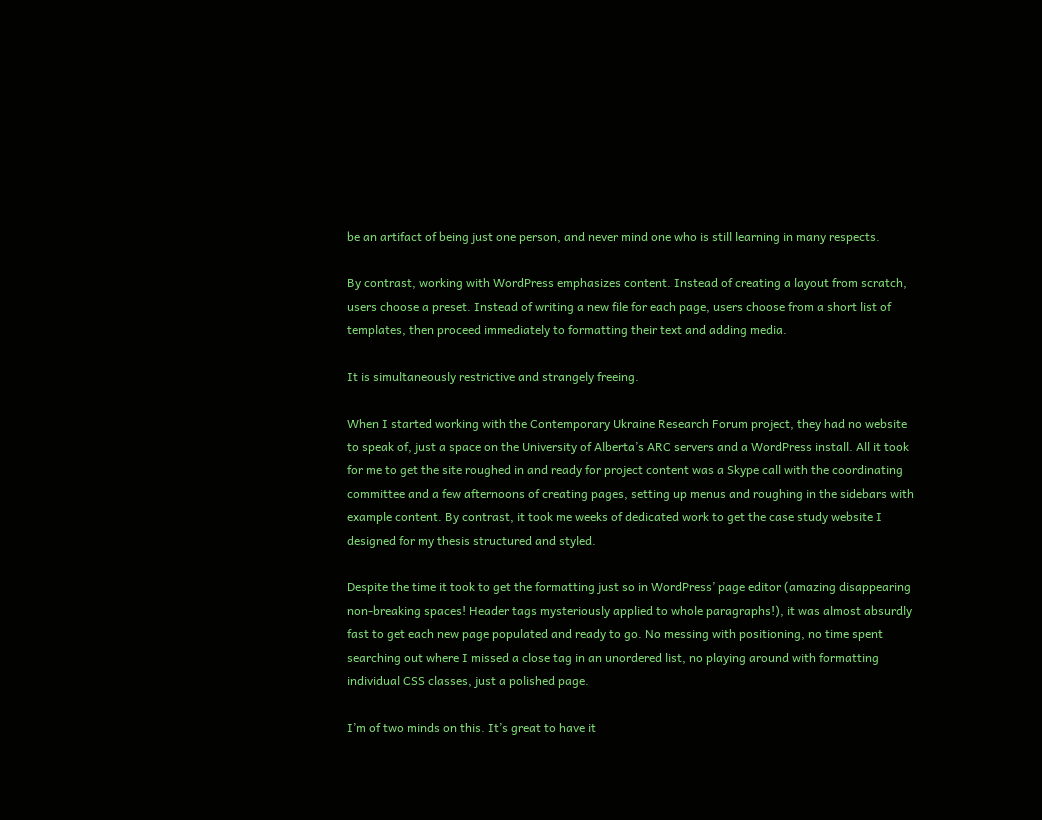be an artifact of being just one person, and never mind one who is still learning in many respects.

By contrast, working with WordPress emphasizes content. Instead of creating a layout from scratch, users choose a preset. Instead of writing a new file for each page, users choose from a short list of templates, then proceed immediately to formatting their text and adding media.

It is simultaneously restrictive and strangely freeing.

When I started working with the Contemporary Ukraine Research Forum project, they had no website to speak of, just a space on the University of Alberta’s ARC servers and a WordPress install. All it took for me to get the site roughed in and ready for project content was a Skype call with the coordinating committee and a few afternoons of creating pages, setting up menus and roughing in the sidebars with example content. By contrast, it took me weeks of dedicated work to get the case study website I designed for my thesis structured and styled.

Despite the time it took to get the formatting just so in WordPress’ page editor (amazing disappearing non-breaking spaces! Header tags mysteriously applied to whole paragraphs!), it was almost absurdly fast to get each new page populated and ready to go. No messing with positioning, no time spent searching out where I missed a close tag in an unordered list, no playing around with formatting individual CSS classes, just a polished page.

I’m of two minds on this. It’s great to have it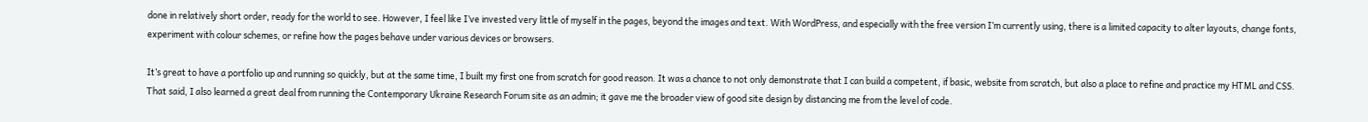done in relatively short order, ready for the world to see. However, I feel like I’ve invested very little of myself in the pages, beyond the images and text. With WordPress, and especially with the free version I’m currently using, there is a limited capacity to alter layouts, change fonts, experiment with colour schemes, or refine how the pages behave under various devices or browsers.

It’s great to have a portfolio up and running so quickly, but at the same time, I built my first one from scratch for good reason. It was a chance to not only demonstrate that I can build a competent, if basic, website from scratch, but also a place to refine and practice my HTML and CSS. That said, I also learned a great deal from running the Contemporary Ukraine Research Forum site as an admin; it gave me the broader view of good site design by distancing me from the level of code.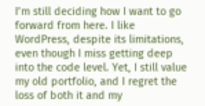I’m still deciding how I want to go forward from here. I like WordPress, despite its limitations, even though I miss getting deep into the code level. Yet, I still value my old portfolio, and I regret the loss of both it and my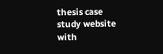thesis case study website with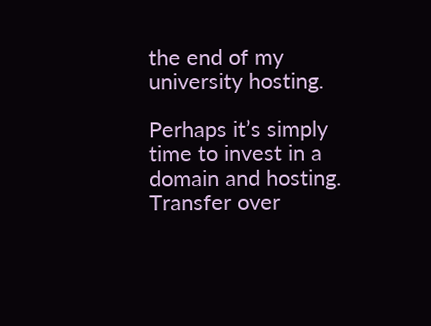the end of my university hosting.

Perhaps it’s simply time to invest in a domain and hosting. Transfer over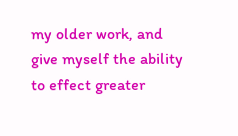my older work, and give myself the ability to effect greater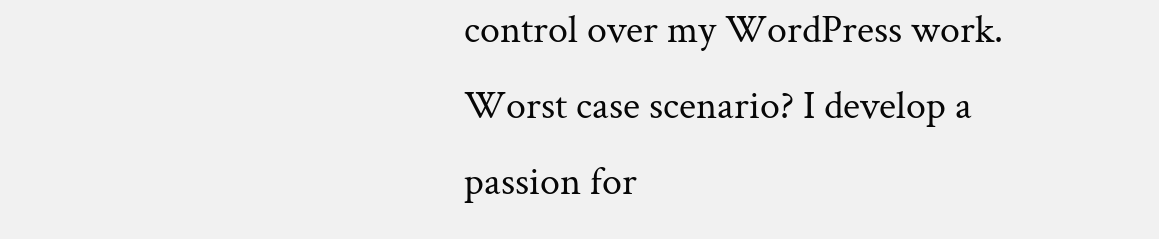control over my WordPress work. Worst case scenario? I develop a passion for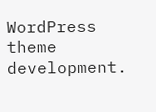WordPress theme development.